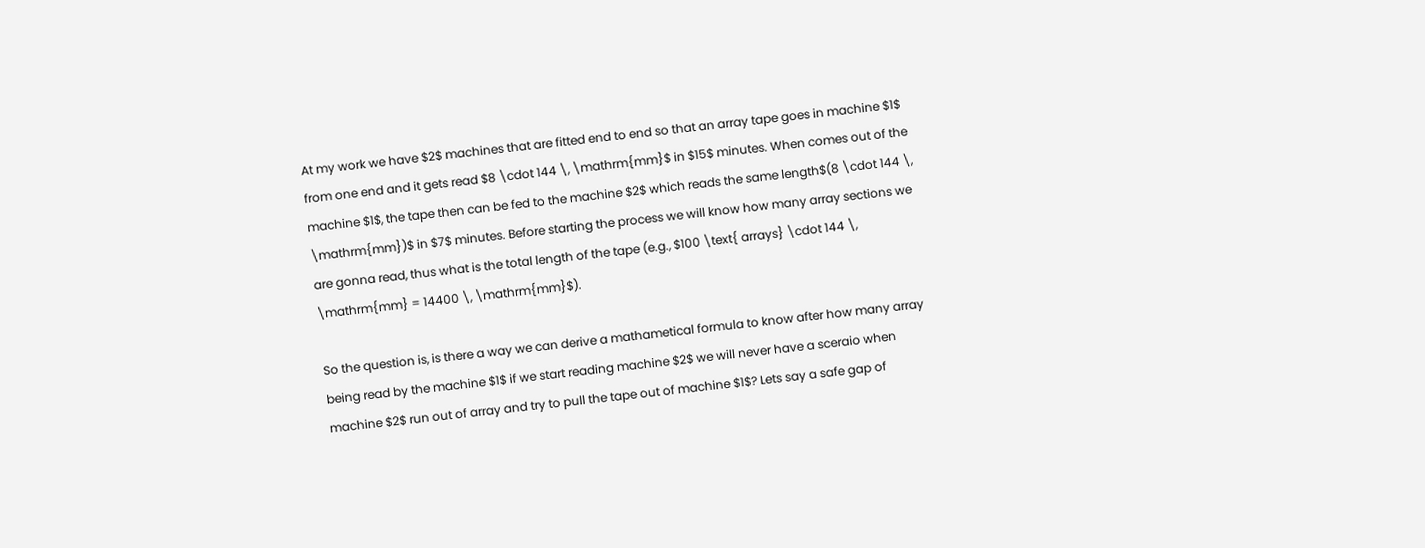At my work we have $2$ machines that are fitted end to end so that an array tape goes in machine $1$ from one end and it gets read $8 \cdot 144 \, \mathrm{mm}$ in $15$ minutes. When comes out of the machine $1$, the tape then can be fed to the machine $2$ which reads the same length$(8 \cdot 144 \, \mathrm{mm})$ in $7$ minutes. Before starting the process we will know how many array sections we are gonna read, thus what is the total length of the tape (e.g., $100 \text{ arrays} \cdot 144 \, \mathrm{mm} = 14400 \, \mathrm{mm}$).

So the question is, is there a way we can derive a mathametical formula to know after how many array being read by the machine $1$ if we start reading machine $2$ we will never have a sceraio when machine $2$ run out of array and try to pull the tape out of machine $1$? Lets say a safe gap of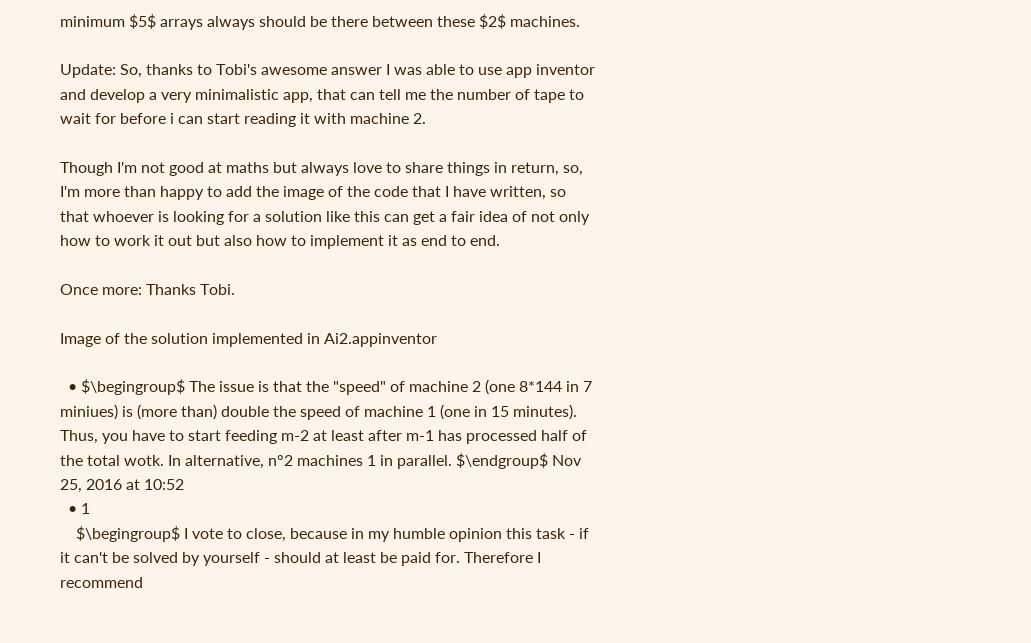minimum $5$ arrays always should be there between these $2$ machines.

Update: So, thanks to Tobi's awesome answer I was able to use app inventor and develop a very minimalistic app, that can tell me the number of tape to wait for before i can start reading it with machine 2.

Though I'm not good at maths but always love to share things in return, so, I'm more than happy to add the image of the code that I have written, so that whoever is looking for a solution like this can get a fair idea of not only how to work it out but also how to implement it as end to end.

Once more: Thanks Tobi.

Image of the solution implemented in Ai2.appinventor

  • $\begingroup$ The issue is that the "speed" of machine 2 (one 8*144 in 7 miniues) is (more than) double the speed of machine 1 (one in 15 minutes). Thus, you have to start feeding m-2 at least after m-1 has processed half of the total wotk. In alternative, n°2 machines 1 in parallel. $\endgroup$ Nov 25, 2016 at 10:52
  • 1
    $\begingroup$ I vote to close, because in my humble opinion this task - if it can't be solved by yourself - should at least be paid for. Therefore I recommend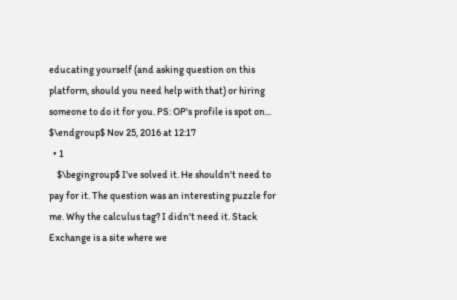educating yourself (and asking question on this platform, should you need help with that) or hiring someone to do it for you. PS: OP's profile is spot on... $\endgroup$ Nov 25, 2016 at 12:17
  • 1
    $\begingroup$ I've solved it. He shouldn't need to pay for it. The question was an interesting puzzle for me. Why the calculus tag? I didn't need it. Stack Exchange is a site where we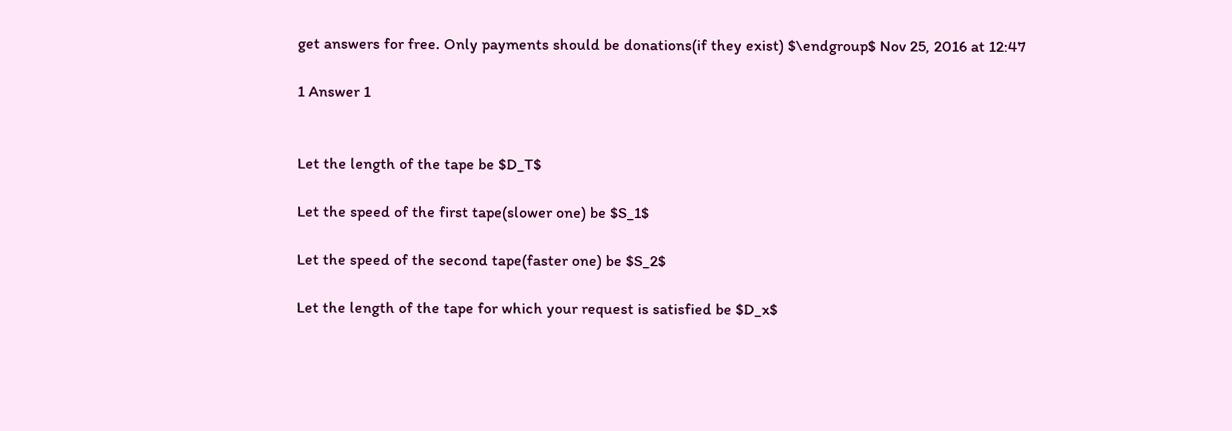get answers for free. Only payments should be donations(if they exist) $\endgroup$ Nov 25, 2016 at 12:47

1 Answer 1


Let the length of the tape be $D_T$

Let the speed of the first tape(slower one) be $S_1$

Let the speed of the second tape(faster one) be $S_2$

Let the length of the tape for which your request is satisfied be $D_x$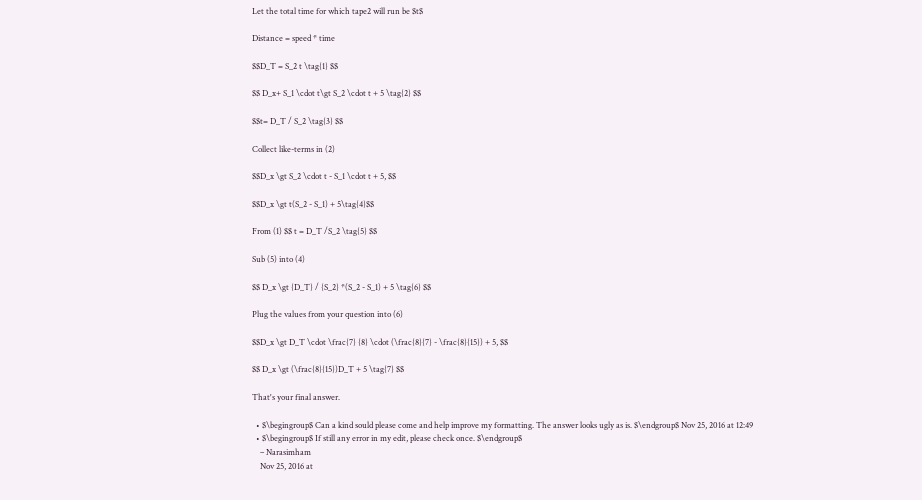Let the total time for which tape2 will run be $t$

Distance = speed * time

$$D_T = S_2 t \tag{1} $$

$$ D_x+ S_1 \cdot t\gt S_2 \cdot t + 5 \tag{2} $$

$$t= D_T / S_2 \tag{3} $$

Collect like-terms in (2)

$$D_x \gt S_2 \cdot t - S_1 \cdot t + 5, $$

$$D_x \gt t(S_2 - S_1) + 5\tag{4}$$

From (1) $$ t = D_T /S_2 \tag{5} $$

Sub (5) into (4)

$$ D_x \gt {D_T} / {S_2} *(S_2 - S_1) + 5 \tag{6} $$

Plug the values from your question into (6)

$$D_x \gt D_T \cdot \frac{7} {8} \cdot (\frac{8}{7} - \frac{8}{15}) + 5, $$

$$ D_x \gt (\frac{8}{15})D_T + 5 \tag{7} $$

That's your final answer.

  • $\begingroup$ Can a kind sould please come and help improve my formatting. The answer looks ugly as is. $\endgroup$ Nov 25, 2016 at 12:49
  • $\begingroup$ If still any error in my edit, please check once. $\endgroup$
    – Narasimham
    Nov 25, 2016 at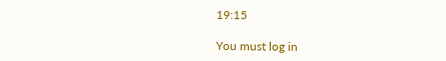19:15

You must log in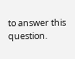to answer this question.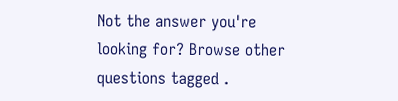Not the answer you're looking for? Browse other questions tagged .